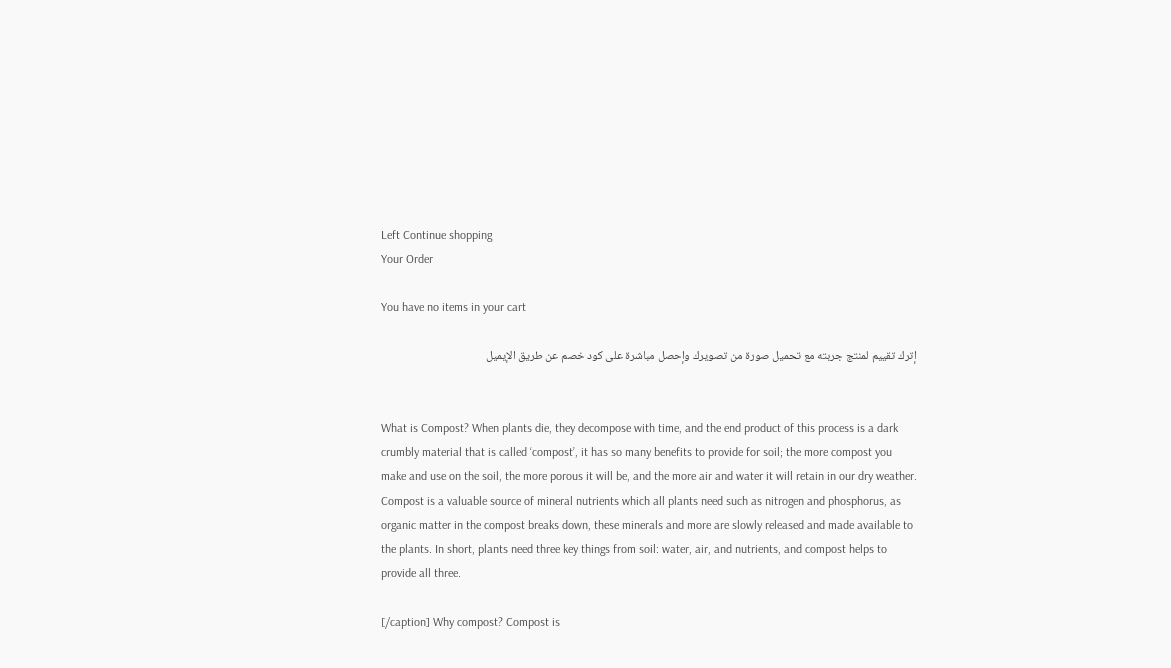Left Continue shopping
Your Order

You have no items in your cart

إترك تقييم لمنتج جربته مع تحميل صورة من تصويرك وإحصل مباشرة على كود خصم عن طريق الإيميل


What is Compost? When plants die, they decompose with time, and the end product of this process is a dark crumbly material that is called ‘compost’, it has so many benefits to provide for soil; the more compost you make and use on the soil, the more porous it will be, and the more air and water it will retain in our dry weather. Compost is a valuable source of mineral nutrients which all plants need such as nitrogen and phosphorus, as organic matter in the compost breaks down, these minerals and more are slowly released and made available to the plants. In short, plants need three key things from soil: water, air, and nutrients, and compost helps to provide all three.

[/caption] Why compost? Compost is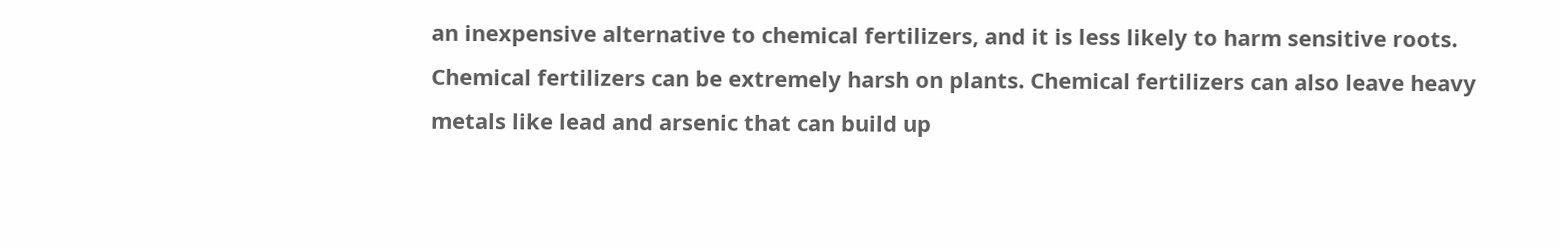an inexpensive alternative to chemical fertilizers, and it is less likely to harm sensitive roots. Chemical fertilizers can be extremely harsh on plants. Chemical fertilizers can also leave heavy metals like lead and arsenic that can build up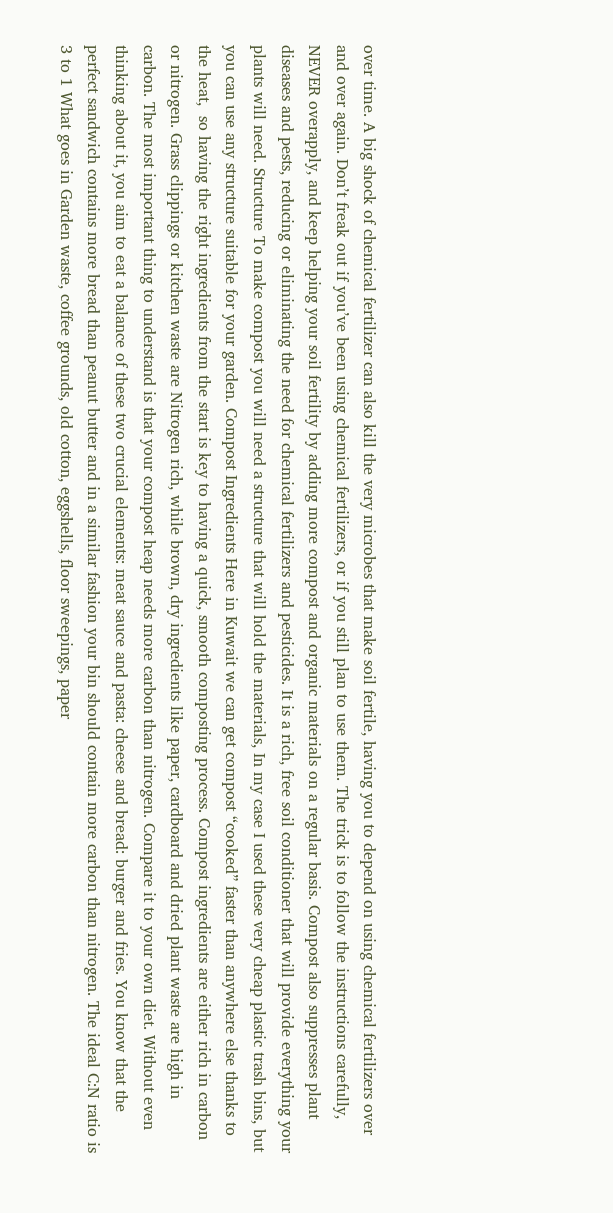over time. A big shock of chemical fertilizer can also kill the very microbes that make soil fertile, having you to depend on using chemical fertilizers over and over again. Don’t freak out if you’ve been using chemical fertilizers, or if you still plan to use them. The trick is to follow the instructions carefully, NEVER overapply, and keep helping your soil fertility by adding more compost and organic materials on a regular basis. Compost also suppresses plant diseases and pests, reducing or eliminating the need for chemical fertilizers and pesticides. It is a rich, free soil conditioner that will provide everything your plants will need. Structure To make compost you will need a structure that will hold the materials, In my case I used these very cheap plastic trash bins, but you can use any structure suitable for your garden. Compost Ingredients Here in Kuwait we can get compost “cooked” faster than anywhere else thanks to the heat,  so having the right ingredients from the start is key to having a quick, smooth composting process. Compost ingredients are either rich in carbon or nitrogen. Grass clippings or kitchen waste are Nitrogen rich, while brown, dry ingredients like paper, cardboard and dried plant waste are high in carbon. The most important thing to understand is that your compost heap needs more carbon than nitrogen. Compare it to your own diet. Without even thinking about it, you aim to eat a balance of these two crucial elements: meat sauce and pasta: cheese and bread: burger and fries. You know that the perfect sandwich contains more bread than peanut butter and in a similar fashion your bin should contain more carbon than nitrogen. The ideal C:N ratio is 3 to 1 What goes in Garden waste, coffee grounds, old cotton, eggshells, floor sweepings, paper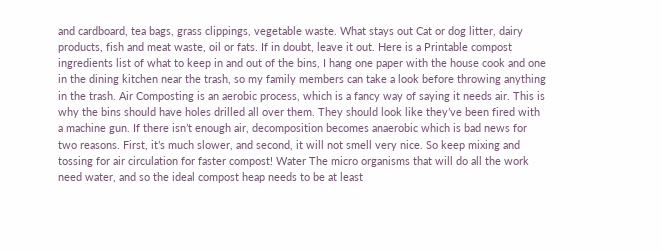and cardboard, tea bags, grass clippings, vegetable waste. What stays out Cat or dog litter, dairy products, fish and meat waste, oil or fats. If in doubt, leave it out. Here is a Printable compost ingredients list of what to keep in and out of the bins, I hang one paper with the house cook and one in the dining kitchen near the trash, so my family members can take a look before throwing anything in the trash. Air Composting is an aerobic process, which is a fancy way of saying it needs air. This is why the bins should have holes drilled all over them. They should look like they’ve been fired with a machine gun. If there isn’t enough air, decomposition becomes anaerobic which is bad news for two reasons. First, it’s much slower, and second, it will not smell very nice. So keep mixing and tossing for air circulation for faster compost! Water The micro organisms that will do all the work need water, and so the ideal compost heap needs to be at least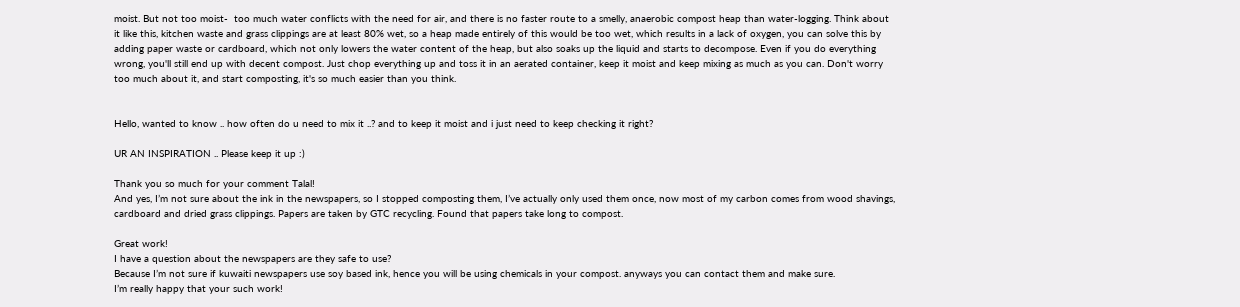moist. But not too moist-  too much water conflicts with the need for air, and there is no faster route to a smelly, anaerobic compost heap than water-logging. Think about it like this, kitchen waste and grass clippings are at least 80% wet, so a heap made entirely of this would be too wet, which results in a lack of oxygen, you can solve this by adding paper waste or cardboard, which not only lowers the water content of the heap, but also soaks up the liquid and starts to decompose. Even if you do everything wrong, you'll still end up with decent compost. Just chop everything up and toss it in an aerated container, keep it moist and keep mixing as much as you can. Don't worry too much about it, and start composting, it's so much easier than you think.


Hello, wanted to know .. how often do u need to mix it ..? and to keep it moist and i just need to keep checking it right?

UR AN INSPIRATION .. Please keep it up :)

Thank you so much for your comment Talal!
And yes, I’m not sure about the ink in the newspapers, so I stopped composting them, I’ve actually only used them once, now most of my carbon comes from wood shavings, cardboard and dried grass clippings. Papers are taken by GTC recycling. Found that papers take long to compost.

Great work!
I have a question about the newspapers are they safe to use?
Because I’m not sure if kuwaiti newspapers use soy based ink, hence you will be using chemicals in your compost. anyways you can contact them and make sure.
I’m really happy that your such work!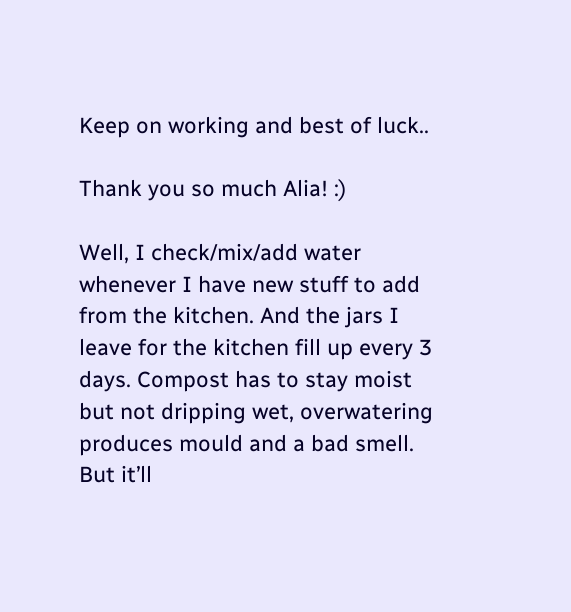Keep on working and best of luck..

Thank you so much Alia! :)

Well, I check/mix/add water whenever I have new stuff to add from the kitchen. And the jars I leave for the kitchen fill up every 3 days. Compost has to stay moist but not dripping wet, overwatering produces mould and a bad smell. But it’ll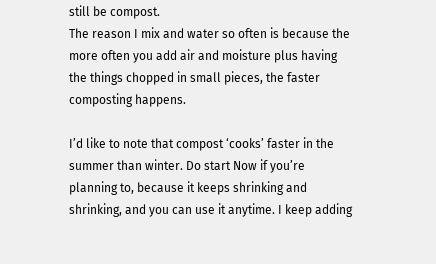still be compost.
The reason I mix and water so often is because the more often you add air and moisture plus having the things chopped in small pieces, the faster composting happens.

I’d like to note that compost ‘cooks’ faster in the summer than winter. Do start Now if you’re planning to, because it keeps shrinking and shrinking, and you can use it anytime. I keep adding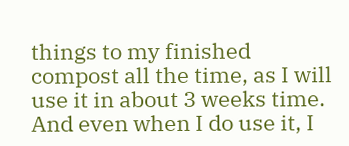things to my finished compost all the time, as I will use it in about 3 weeks time. And even when I do use it, I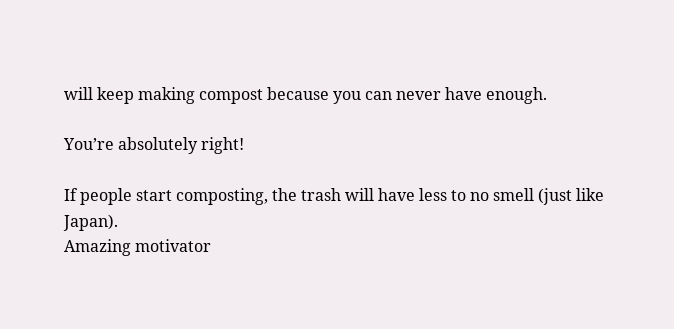will keep making compost because you can never have enough.

You’re absolutely right!

If people start composting, the trash will have less to no smell (just like Japan).
Amazing motivator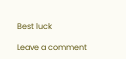Best luck

Leave a comment